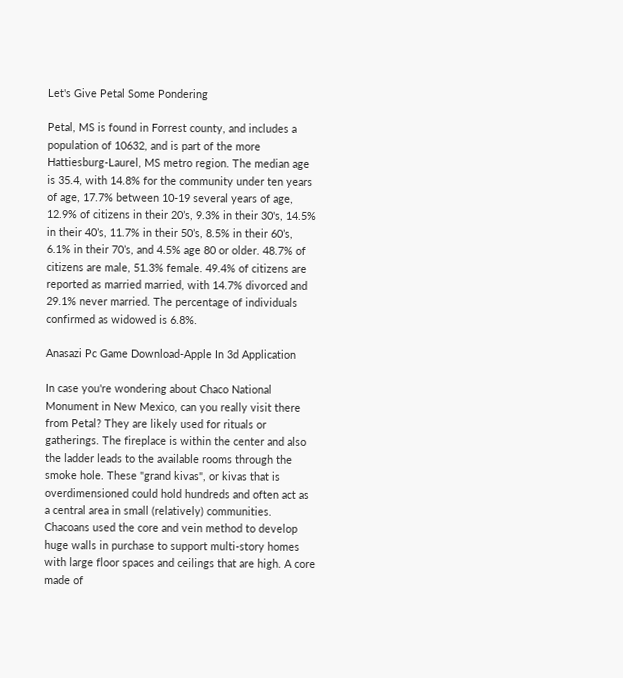Let's Give Petal Some Pondering

Petal, MS is found in Forrest county, and includes a population of 10632, and is part of the more Hattiesburg-Laurel, MS metro region. The median age is 35.4, with 14.8% for the community under ten years of age, 17.7% between 10-19 several years of age, 12.9% of citizens in their 20’s, 9.3% in their 30's, 14.5% in their 40’s, 11.7% in their 50’s, 8.5% in their 60’s, 6.1% in their 70’s, and 4.5% age 80 or older. 48.7% of citizens are male, 51.3% female. 49.4% of citizens are reported as married married, with 14.7% divorced and 29.1% never married. The percentage of individuals confirmed as widowed is 6.8%.

Anasazi Pc Game Download-Apple In 3d Application

In case you're wondering about Chaco National Monument in New Mexico, can you really visit there from Petal? They are likely used for rituals or gatherings. The fireplace is within the center and also the ladder leads to the available rooms through the smoke hole. These "grand kivas", or kivas that is overdimensioned could hold hundreds and often act as a central area in small (relatively) communities. Chacoans used the core and vein method to develop huge walls in purchase to support multi-story homes with large floor spaces and ceilings that are high. A core made of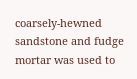coarsely-hewned sandstone and fudge mortar was used to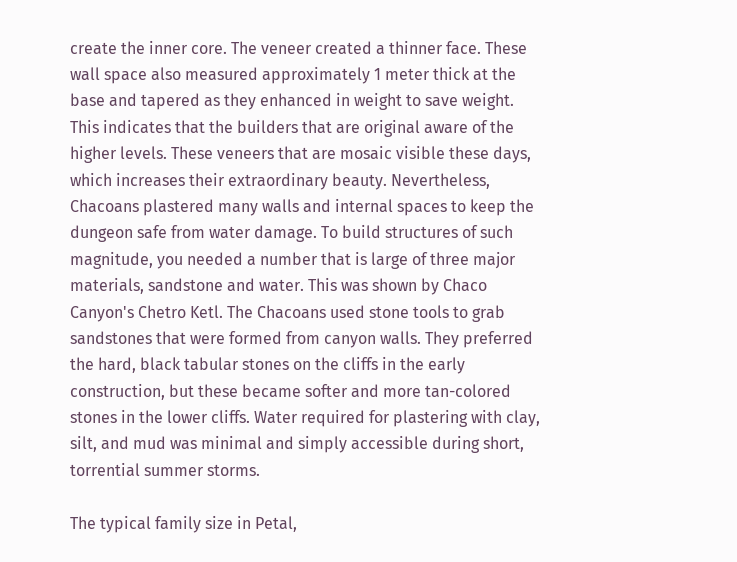create the inner core. The veneer created a thinner face. These wall space also measured approximately 1 meter thick at the base and tapered as they enhanced in weight to save weight. This indicates that the builders that are original aware of the higher levels. These veneers that are mosaic visible these days, which increases their extraordinary beauty. Nevertheless, Chacoans plastered many walls and internal spaces to keep the dungeon safe from water damage. To build structures of such magnitude, you needed a number that is large of three major materials, sandstone and water. This was shown by Chaco Canyon's Chetro Ketl. The Chacoans used stone tools to grab sandstones that were formed from canyon walls. They preferred the hard, black tabular stones on the cliffs in the early construction, but these became softer and more tan-colored stones in the lower cliffs. Water required for plastering with clay, silt, and mud was minimal and simply accessible during short, torrential summer storms.

The typical family size in Petal,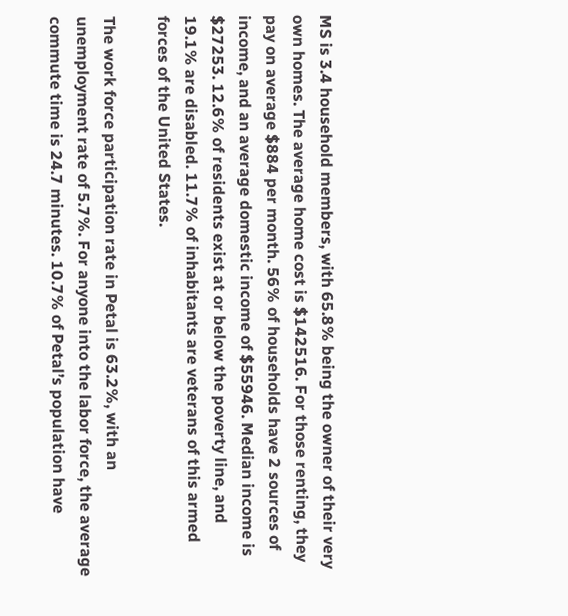MS is 3.4 household members, with 65.8% being the owner of their very own homes. The average home cost is $142516. For those renting, they pay on average $884 per month. 56% of households have 2 sources of income, and an average domestic income of $55946. Median income is $27253. 12.6% of residents exist at or below the poverty line, and 19.1% are disabled. 11.7% of inhabitants are veterans of this armed forces of the United States.

The work force participation rate in Petal is 63.2%, with an unemployment rate of 5.7%. For anyone into the labor force, the average commute time is 24.7 minutes. 10.7% of Petal’s population have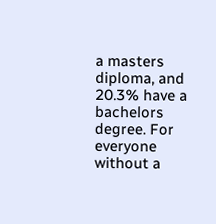a masters diploma, and 20.3% have a bachelors degree. For everyone without a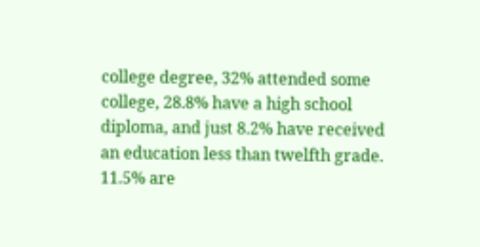college degree, 32% attended some college, 28.8% have a high school diploma, and just 8.2% have received an education less than twelfth grade. 11.5% are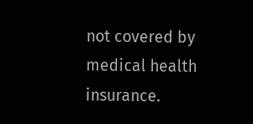not covered by medical health insurance.